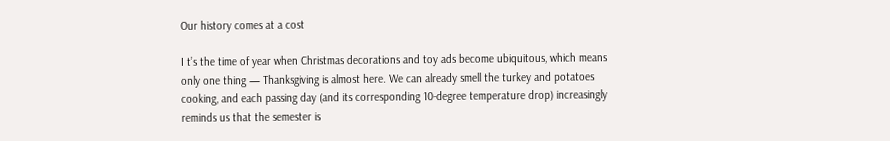Our history comes at a cost

I t’s the time of year when Christmas decorations and toy ads become ubiquitous, which means only one thing — Thanksgiving is almost here. We can already smell the turkey and potatoes cooking, and each passing day (and its corresponding 10-degree temperature drop) increasingly reminds us that the semester is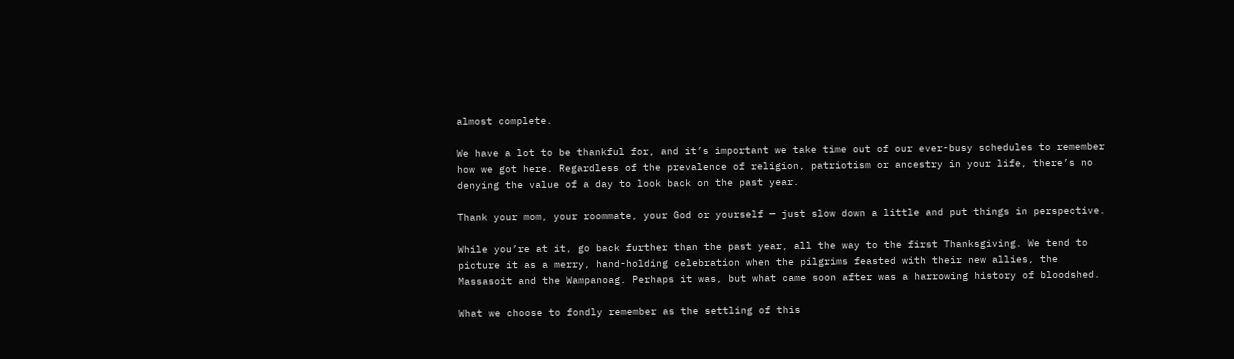almost complete.

We have a lot to be thankful for, and it’s important we take time out of our ever-busy schedules to remember how we got here. Regardless of the prevalence of religion, patriotism or ancestry in your life, there’s no denying the value of a day to look back on the past year.

Thank your mom, your roommate, your God or yourself — just slow down a little and put things in perspective.

While you’re at it, go back further than the past year, all the way to the first Thanksgiving. We tend to picture it as a merry, hand-holding celebration when the pilgrims feasted with their new allies, the Massasoit and the Wampanoag. Perhaps it was, but what came soon after was a harrowing history of bloodshed.

What we choose to fondly remember as the settling of this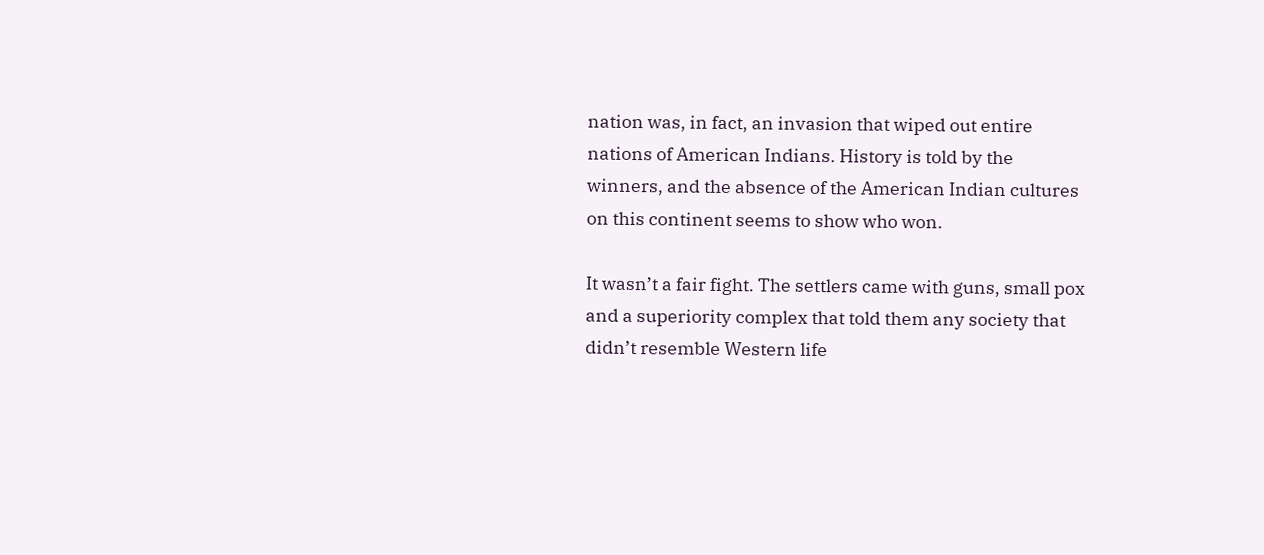nation was, in fact, an invasion that wiped out entire nations of American Indians. History is told by the winners, and the absence of the American Indian cultures on this continent seems to show who won.

It wasn’t a fair fight. The settlers came with guns, small pox and a superiority complex that told them any society that didn’t resemble Western life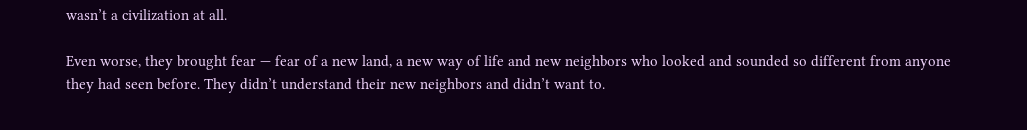wasn’t a civilization at all.

Even worse, they brought fear — fear of a new land, a new way of life and new neighbors who looked and sounded so different from anyone they had seen before. They didn’t understand their new neighbors and didn’t want to.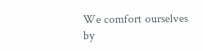We comfort ourselves by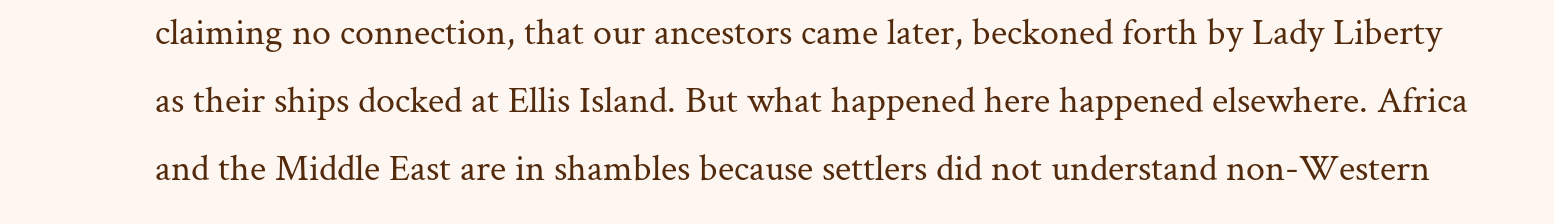claiming no connection, that our ancestors came later, beckoned forth by Lady Liberty as their ships docked at Ellis Island. But what happened here happened elsewhere. Africa and the Middle East are in shambles because settlers did not understand non-Western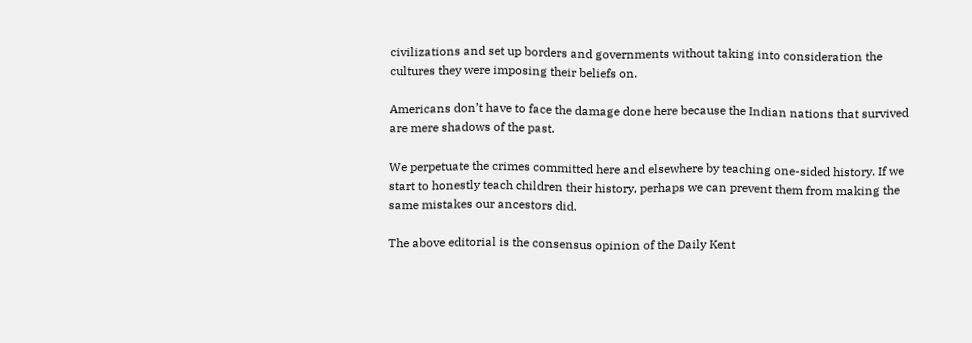civilizations and set up borders and governments without taking into consideration the cultures they were imposing their beliefs on.

Americans don’t have to face the damage done here because the Indian nations that survived are mere shadows of the past.

We perpetuate the crimes committed here and elsewhere by teaching one-sided history. If we start to honestly teach children their history, perhaps we can prevent them from making the same mistakes our ancestors did.

The above editorial is the consensus opinion of the Daily Kent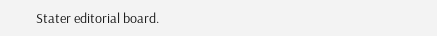Stater editorial board.